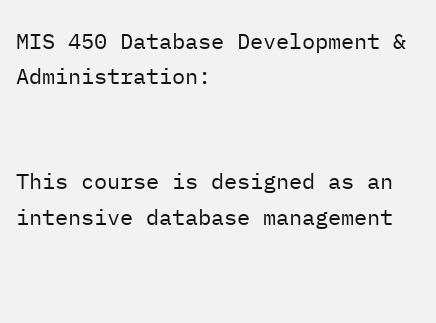MIS 450 Database Development & Administration:


This course is designed as an intensive database management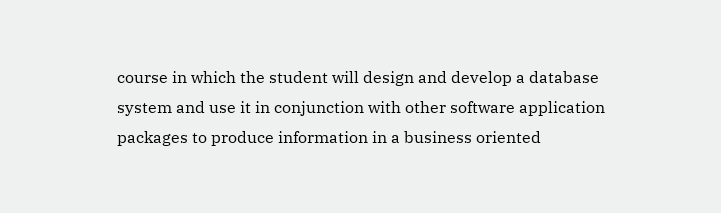course in which the student will design and develop a database system and use it in conjunction with other software application packages to produce information in a business oriented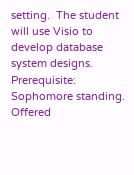setting.  The student will use Visio to develop database system designs.  Prerequisite: Sophomore standing. Offered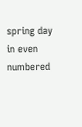spring day in even numbered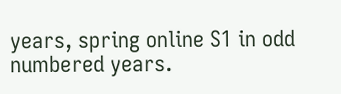years, spring online S1 in odd numbered years.